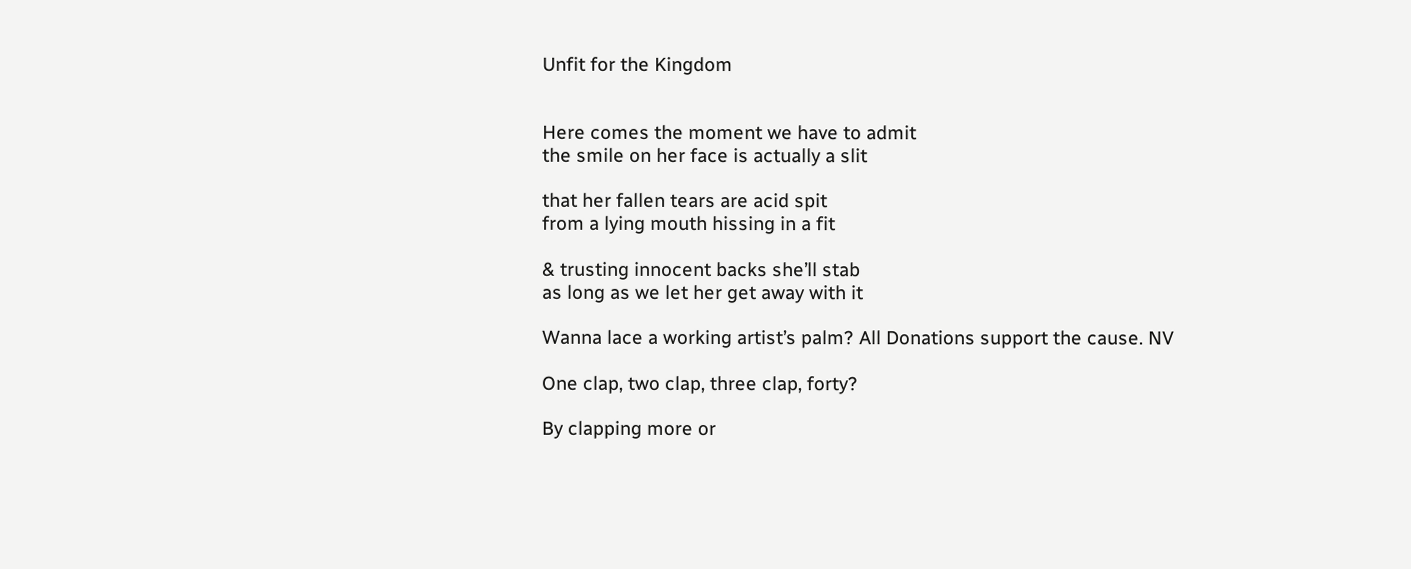Unfit for the Kingdom


Here comes the moment we have to admit
the smile on her face is actually a slit

that her fallen tears are acid spit
from a lying mouth hissing in a fit

& trusting innocent backs she’ll stab
as long as we let her get away with it

Wanna lace a working artist’s palm? All Donations support the cause. NV

One clap, two clap, three clap, forty?

By clapping more or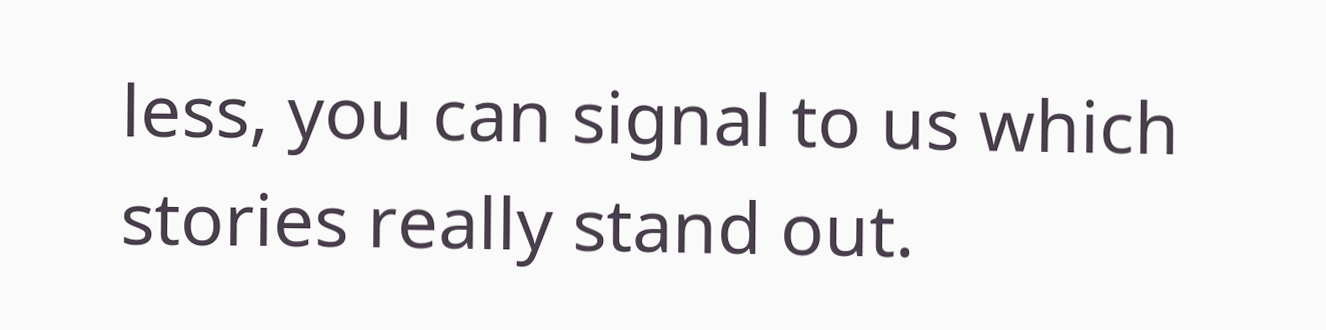less, you can signal to us which stories really stand out.